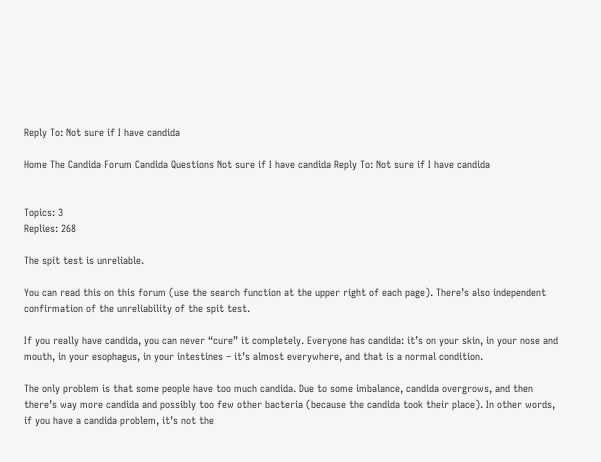Reply To: Not sure if I have candida

Home The Candida Forum Candida Questions Not sure if I have candida Reply To: Not sure if I have candida


Topics: 3
Replies: 268

The spit test is unreliable.

You can read this on this forum (use the search function at the upper right of each page). There’s also independent confirmation of the unreliability of the spit test.

If you really have candida, you can never “cure” it completely. Everyone has candida: it’s on your skin, in your nose and mouth, in your esophagus, in your intestines – it’s almost everywhere, and that is a normal condition.

The only problem is that some people have too much candida. Due to some imbalance, candida overgrows, and then there’s way more candida and possibly too few other bacteria (because the candida took their place). In other words, if you have a candida problem, it’s not the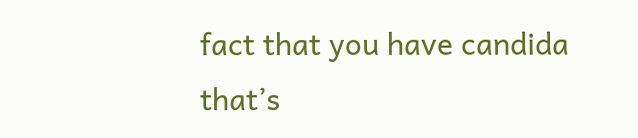fact that you have candida that’s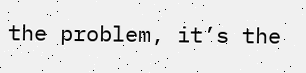the problem, it’s the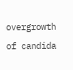overgrowth of candida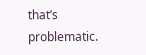that’s problematic.